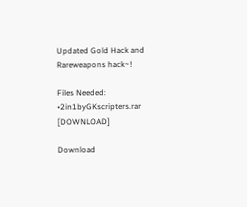Updated Gold Hack and Rareweapons hack~!

Files Needed:
•2in1byGKscripters.rar [DOWNLOAD]

Download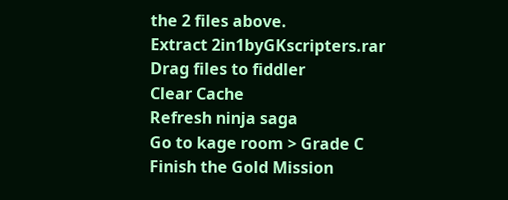the 2 files above.
Extract 2in1byGKscripters.rar
Drag files to fiddler
Clear Cache
Refresh ninja saga
Go to kage room > Grade C
Finish the Gold Mission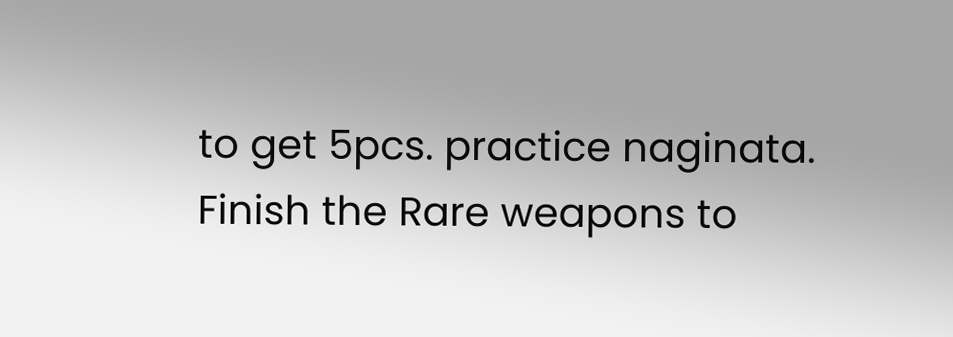to get 5pcs. practice naginata.
Finish the Rare weapons to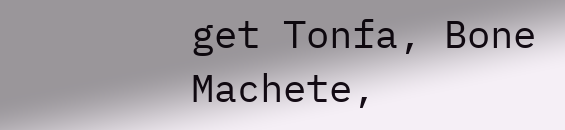get Tonfa, Bone Machete,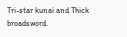Tri-star kunai and Thick broadsword.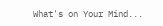What's on Your Mind...